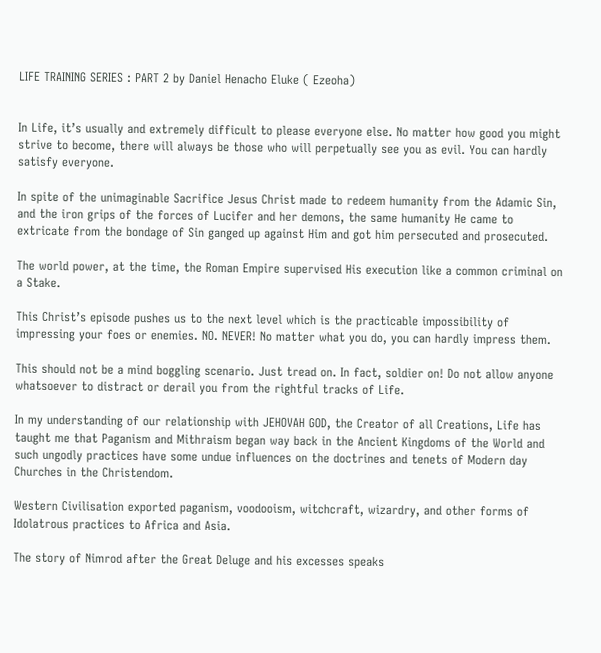LIFE TRAINING SERIES : PART 2 by Daniel Henacho Eluke ( Ezeoha)


In Life, it’s usually and extremely difficult to please everyone else. No matter how good you might strive to become, there will always be those who will perpetually see you as evil. You can hardly satisfy everyone.

In spite of the unimaginable Sacrifice Jesus Christ made to redeem humanity from the Adamic Sin, and the iron grips of the forces of Lucifer and her demons, the same humanity He came to extricate from the bondage of Sin ganged up against Him and got him persecuted and prosecuted.

The world power, at the time, the Roman Empire supervised His execution like a common criminal on a Stake.

This Christ’s episode pushes us to the next level which is the practicable impossibility of impressing your foes or enemies. NO. NEVER! No matter what you do, you can hardly impress them.

This should not be a mind boggling scenario. Just tread on. In fact, soldier on! Do not allow anyone whatsoever to distract or derail you from the rightful tracks of Life.

In my understanding of our relationship with JEHOVAH GOD, the Creator of all Creations, Life has taught me that Paganism and Mithraism began way back in the Ancient Kingdoms of the World and such ungodly practices have some undue influences on the doctrines and tenets of Modern day Churches in the Christendom.

Western Civilisation exported paganism, voodooism, witchcraft, wizardry, and other forms of Idolatrous practices to Africa and Asia.

The story of Nimrod after the Great Deluge and his excesses speaks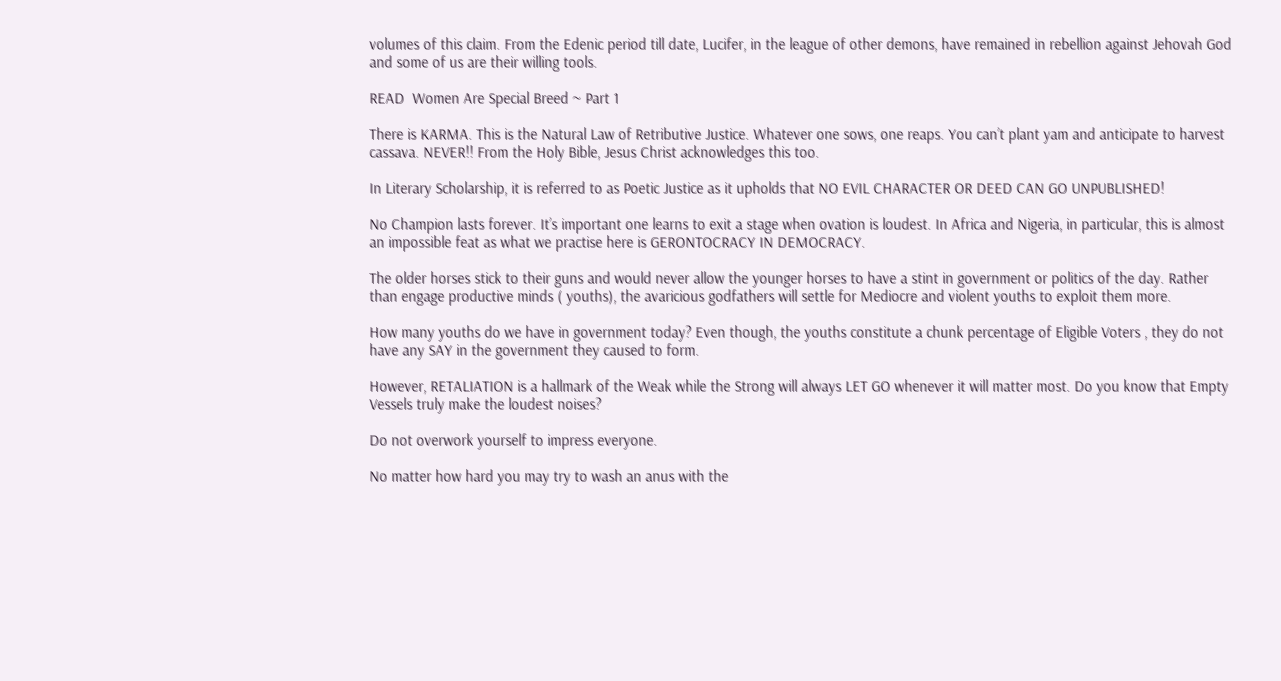volumes of this claim. From the Edenic period till date, Lucifer, in the league of other demons, have remained in rebellion against Jehovah God and some of us are their willing tools.

READ  Women Are Special Breed ~ Part 1

There is KARMA. This is the Natural Law of Retributive Justice. Whatever one sows, one reaps. You can’t plant yam and anticipate to harvest cassava. NEVER!! From the Holy Bible, Jesus Christ acknowledges this too.

In Literary Scholarship, it is referred to as Poetic Justice as it upholds that NO EVIL CHARACTER OR DEED CAN GO UNPUBLISHED!

No Champion lasts forever. It’s important one learns to exit a stage when ovation is loudest. In Africa and Nigeria, in particular, this is almost an impossible feat as what we practise here is GERONTOCRACY IN DEMOCRACY.

The older horses stick to their guns and would never allow the younger horses to have a stint in government or politics of the day. Rather than engage productive minds ( youths), the avaricious godfathers will settle for Mediocre and violent youths to exploit them more.

How many youths do we have in government today? Even though, the youths constitute a chunk percentage of Eligible Voters , they do not have any SAY in the government they caused to form.

However, RETALIATION is a hallmark of the Weak while the Strong will always LET GO whenever it will matter most. Do you know that Empty Vessels truly make the loudest noises?

Do not overwork yourself to impress everyone.

No matter how hard you may try to wash an anus with the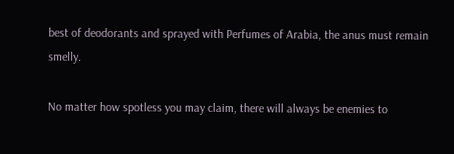best of deodorants and sprayed with Perfumes of Arabia, the anus must remain smelly.

No matter how spotless you may claim, there will always be enemies to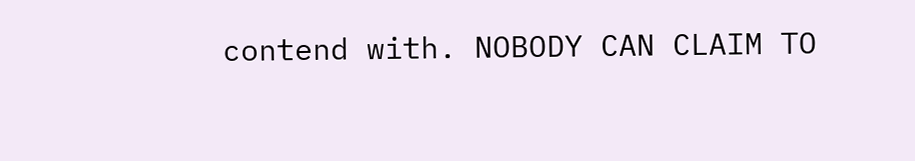contend with. NOBODY CAN CLAIM TO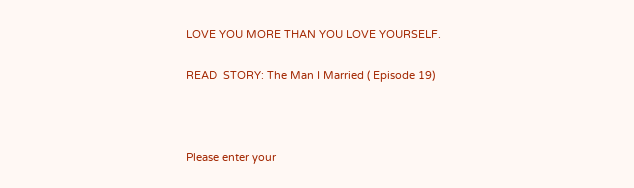LOVE YOU MORE THAN YOU LOVE YOURSELF.

READ  STORY: The Man I Married ( Episode 19)



Please enter your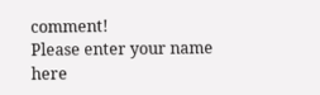comment!
Please enter your name here